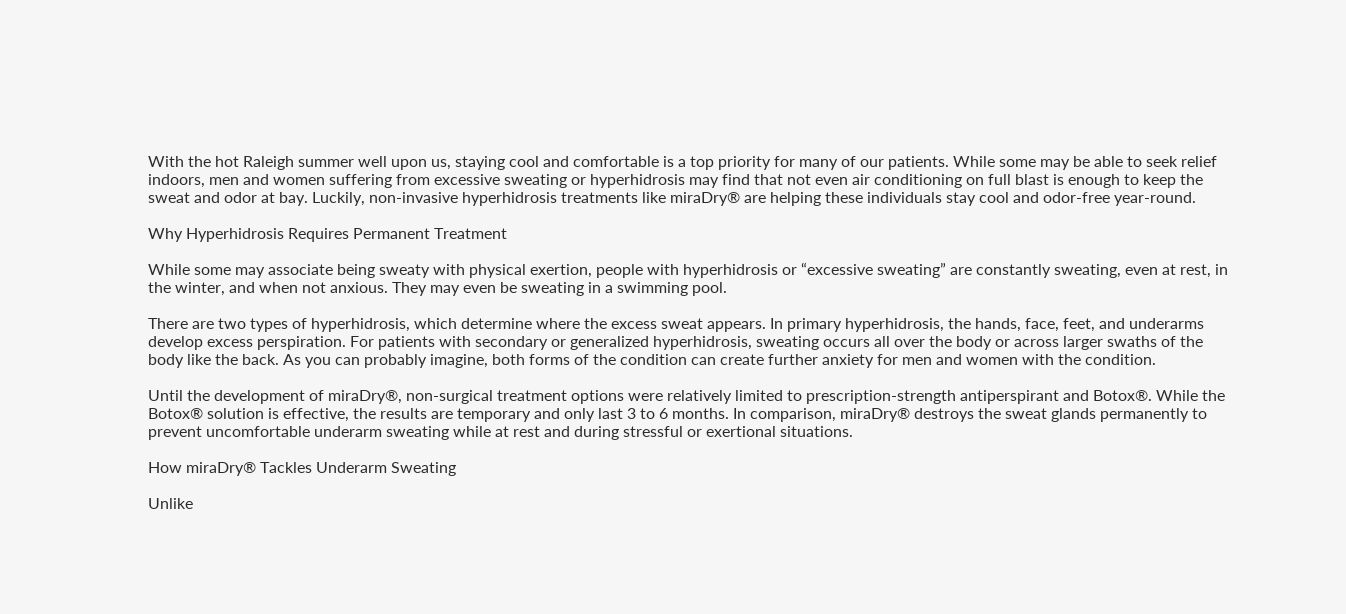With the hot Raleigh summer well upon us, staying cool and comfortable is a top priority for many of our patients. While some may be able to seek relief indoors, men and women suffering from excessive sweating or hyperhidrosis may find that not even air conditioning on full blast is enough to keep the sweat and odor at bay. Luckily, non-invasive hyperhidrosis treatments like miraDry® are helping these individuals stay cool and odor-free year-round.

Why Hyperhidrosis Requires Permanent Treatment

While some may associate being sweaty with physical exertion, people with hyperhidrosis or “excessive sweating” are constantly sweating, even at rest, in the winter, and when not anxious. They may even be sweating in a swimming pool.

There are two types of hyperhidrosis, which determine where the excess sweat appears. In primary hyperhidrosis, the hands, face, feet, and underarms develop excess perspiration. For patients with secondary or generalized hyperhidrosis, sweating occurs all over the body or across larger swaths of the body like the back. As you can probably imagine, both forms of the condition can create further anxiety for men and women with the condition.

Until the development of miraDry®, non-surgical treatment options were relatively limited to prescription-strength antiperspirant and Botox®. While the Botox® solution is effective, the results are temporary and only last 3 to 6 months. In comparison, miraDry® destroys the sweat glands permanently to prevent uncomfortable underarm sweating while at rest and during stressful or exertional situations.

How miraDry® Tackles Underarm Sweating

Unlike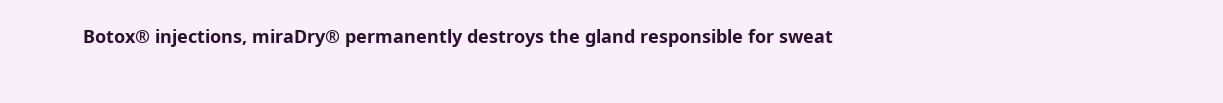Botox® injections, miraDry® permanently destroys the gland responsible for sweat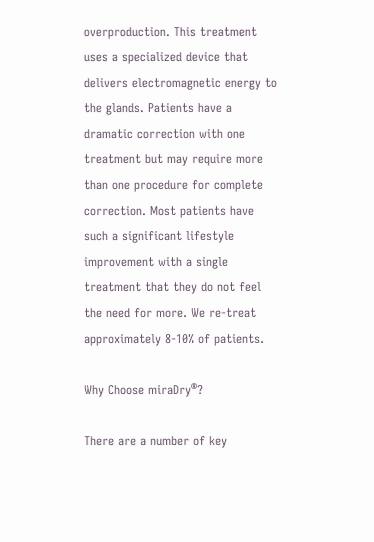overproduction. This treatment uses a specialized device that delivers electromagnetic energy to the glands. Patients have a dramatic correction with one treatment but may require more than one procedure for complete correction. Most patients have such a significant lifestyle improvement with a single treatment that they do not feel the need for more. We re-treat approximately 8-10% of patients.

Why Choose miraDry®?

There are a number of key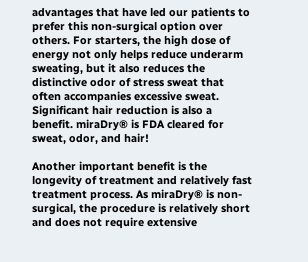advantages that have led our patients to prefer this non-surgical option over others. For starters, the high dose of energy not only helps reduce underarm sweating, but it also reduces the distinctive odor of stress sweat that often accompanies excessive sweat. Significant hair reduction is also a benefit. miraDry® is FDA cleared for sweat, odor, and hair!

Another important benefit is the longevity of treatment and relatively fast treatment process. As miraDry® is non-surgical, the procedure is relatively short and does not require extensive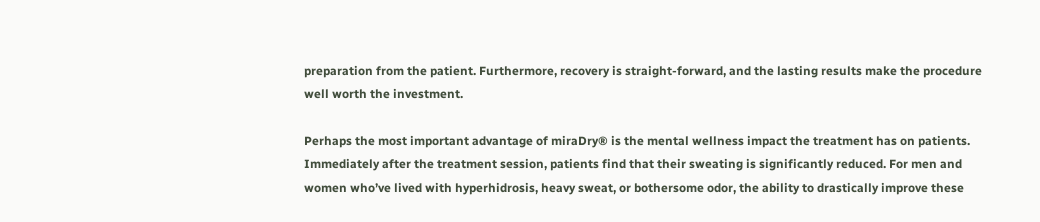preparation from the patient. Furthermore, recovery is straight-forward, and the lasting results make the procedure well worth the investment.

Perhaps the most important advantage of miraDry® is the mental wellness impact the treatment has on patients. Immediately after the treatment session, patients find that their sweating is significantly reduced. For men and women who’ve lived with hyperhidrosis, heavy sweat, or bothersome odor, the ability to drastically improve these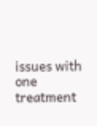issues with one treatment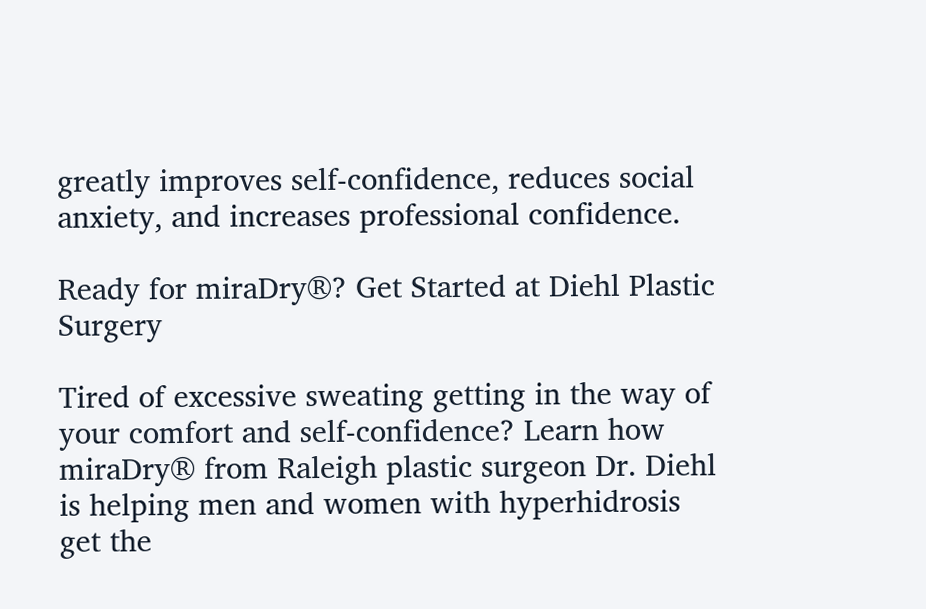greatly improves self-confidence, reduces social anxiety, and increases professional confidence.

Ready for miraDry®? Get Started at Diehl Plastic Surgery

Tired of excessive sweating getting in the way of your comfort and self-confidence? Learn how miraDry® from Raleigh plastic surgeon Dr. Diehl is helping men and women with hyperhidrosis get the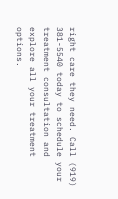right care they need. Call (919) 381-5540 today to schedule your treatment consultation and explore all your treatment options.